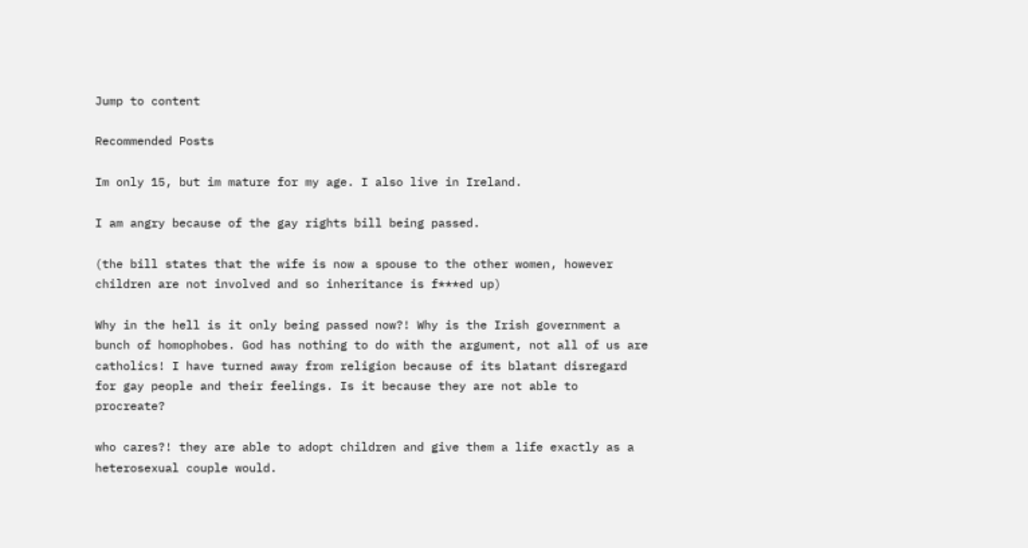Jump to content

Recommended Posts

Im only 15, but im mature for my age. I also live in Ireland.

I am angry because of the gay rights bill being passed.

(the bill states that the wife is now a spouse to the other women, however children are not involved and so inheritance is f***ed up)

Why in the hell is it only being passed now?! Why is the Irish government a bunch of homophobes. God has nothing to do with the argument, not all of us are catholics! I have turned away from religion because of its blatant disregard for gay people and their feelings. Is it because they are not able to procreate?

who cares?! they are able to adopt children and give them a life exactly as a heterosexual couple would.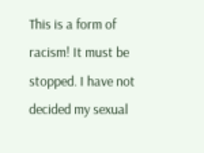This is a form of racism! It must be stopped. I have not decided my sexual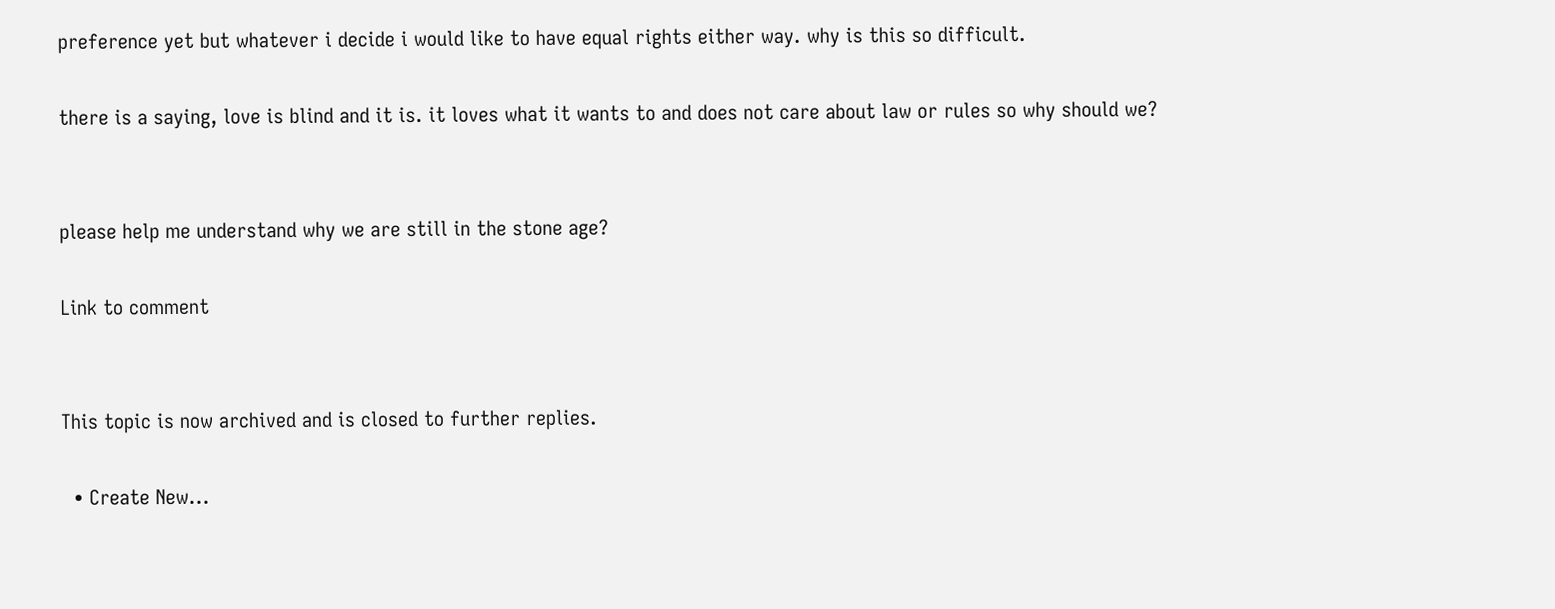preference yet but whatever i decide i would like to have equal rights either way. why is this so difficult.

there is a saying, love is blind and it is. it loves what it wants to and does not care about law or rules so why should we?


please help me understand why we are still in the stone age?

Link to comment


This topic is now archived and is closed to further replies.

  • Create New...